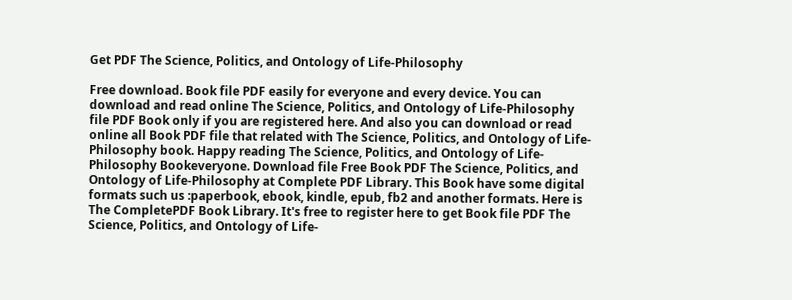Get PDF The Science, Politics, and Ontology of Life-Philosophy

Free download. Book file PDF easily for everyone and every device. You can download and read online The Science, Politics, and Ontology of Life-Philosophy file PDF Book only if you are registered here. And also you can download or read online all Book PDF file that related with The Science, Politics, and Ontology of Life-Philosophy book. Happy reading The Science, Politics, and Ontology of Life-Philosophy Bookeveryone. Download file Free Book PDF The Science, Politics, and Ontology of Life-Philosophy at Complete PDF Library. This Book have some digital formats such us :paperbook, ebook, kindle, epub, fb2 and another formats. Here is The CompletePDF Book Library. It's free to register here to get Book file PDF The Science, Politics, and Ontology of Life-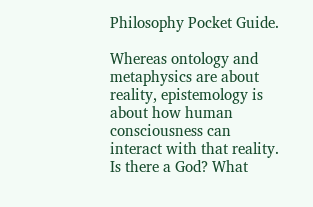Philosophy Pocket Guide.

Whereas ontology and metaphysics are about reality, epistemology is about how human consciousness can interact with that reality. Is there a God? What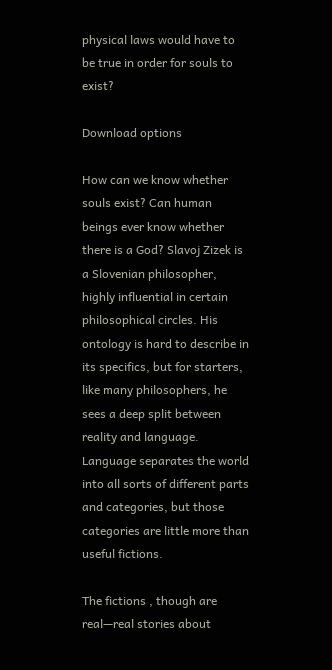physical laws would have to be true in order for souls to exist?

Download options

How can we know whether souls exist? Can human beings ever know whether there is a God? Slavoj Zizek is a Slovenian philosopher, highly influential in certain philosophical circles. His ontology is hard to describe in its specifics, but for starters, like many philosophers, he sees a deep split between reality and language. Language separates the world into all sorts of different parts and categories, but those categories are little more than useful fictions.

The fictions , though are real—real stories about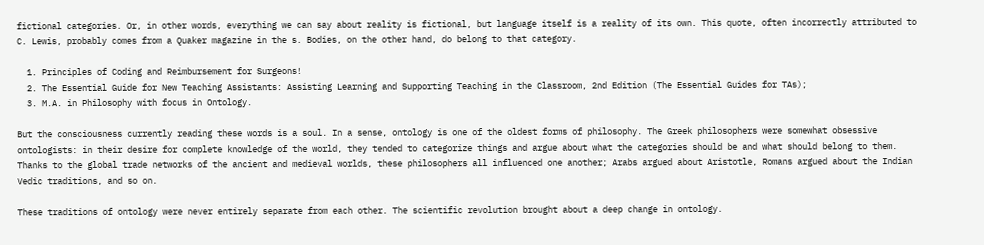fictional categories. Or, in other words, everything we can say about reality is fictional, but language itself is a reality of its own. This quote, often incorrectly attributed to C. Lewis, probably comes from a Quaker magazine in the s. Bodies, on the other hand, do belong to that category.

  1. Principles of Coding and Reimbursement for Surgeons!
  2. The Essential Guide for New Teaching Assistants: Assisting Learning and Supporting Teaching in the Classroom, 2nd Edition (The Essential Guides for TAs);
  3. M.A. in Philosophy with focus in Ontology.

But the consciousness currently reading these words is a soul. In a sense, ontology is one of the oldest forms of philosophy. The Greek philosophers were somewhat obsessive ontologists: in their desire for complete knowledge of the world, they tended to categorize things and argue about what the categories should be and what should belong to them. Thanks to the global trade networks of the ancient and medieval worlds, these philosophers all influenced one another; Arabs argued about Aristotle, Romans argued about the Indian Vedic traditions, and so on.

These traditions of ontology were never entirely separate from each other. The scientific revolution brought about a deep change in ontology.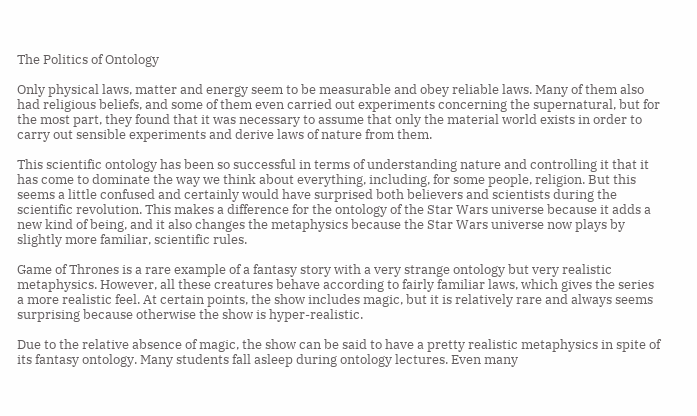The Politics of Ontology

Only physical laws, matter and energy seem to be measurable and obey reliable laws. Many of them also had religious beliefs, and some of them even carried out experiments concerning the supernatural, but for the most part, they found that it was necessary to assume that only the material world exists in order to carry out sensible experiments and derive laws of nature from them.

This scientific ontology has been so successful in terms of understanding nature and controlling it that it has come to dominate the way we think about everything, including, for some people, religion. But this seems a little confused and certainly would have surprised both believers and scientists during the scientific revolution. This makes a difference for the ontology of the Star Wars universe because it adds a new kind of being, and it also changes the metaphysics because the Star Wars universe now plays by slightly more familiar, scientific rules.

Game of Thrones is a rare example of a fantasy story with a very strange ontology but very realistic metaphysics. However, all these creatures behave according to fairly familiar laws, which gives the series a more realistic feel. At certain points, the show includes magic, but it is relatively rare and always seems surprising because otherwise the show is hyper-realistic.

Due to the relative absence of magic, the show can be said to have a pretty realistic metaphysics in spite of its fantasy ontology. Many students fall asleep during ontology lectures. Even many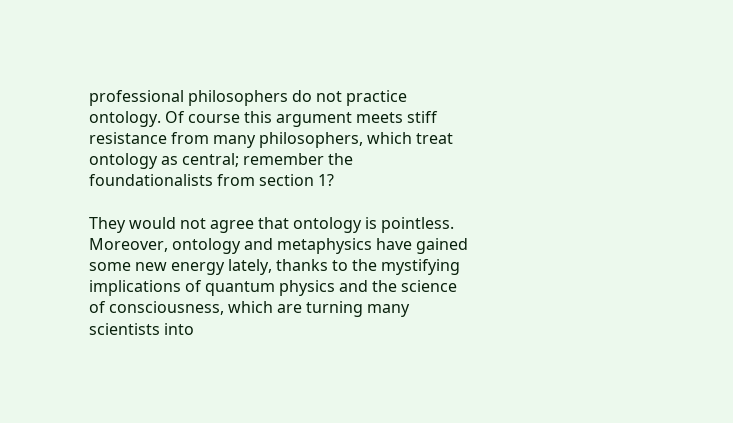professional philosophers do not practice ontology. Of course this argument meets stiff resistance from many philosophers, which treat ontology as central; remember the foundationalists from section 1?

They would not agree that ontology is pointless. Moreover, ontology and metaphysics have gained some new energy lately, thanks to the mystifying implications of quantum physics and the science of consciousness, which are turning many scientists into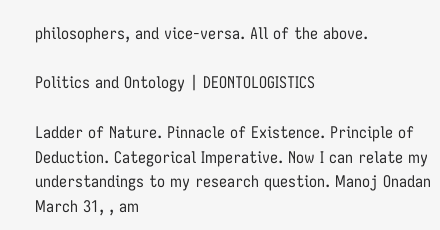philosophers, and vice-versa. All of the above.

Politics and Ontology | DEONTOLOGISTICS

Ladder of Nature. Pinnacle of Existence. Principle of Deduction. Categorical Imperative. Now I can relate my understandings to my research question. Manoj Onadan March 31, , am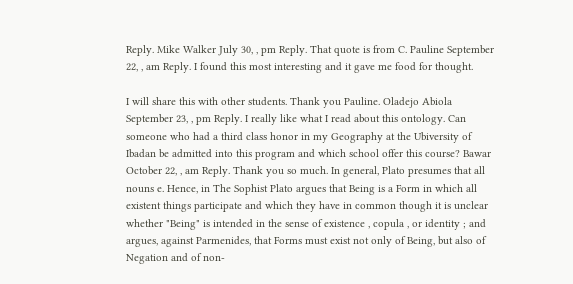Reply. Mike Walker July 30, , pm Reply. That quote is from C. Pauline September 22, , am Reply. I found this most interesting and it gave me food for thought.

I will share this with other students. Thank you Pauline. Oladejo Abiola September 23, , pm Reply. I really like what I read about this ontology. Can someone who had a third class honor in my Geography at the Ubiversity of Ibadan be admitted into this program and which school offer this course? Bawar October 22, , am Reply. Thank you so much. In general, Plato presumes that all nouns e. Hence, in The Sophist Plato argues that Being is a Form in which all existent things participate and which they have in common though it is unclear whether "Being" is intended in the sense of existence , copula , or identity ; and argues, against Parmenides, that Forms must exist not only of Being, but also of Negation and of non-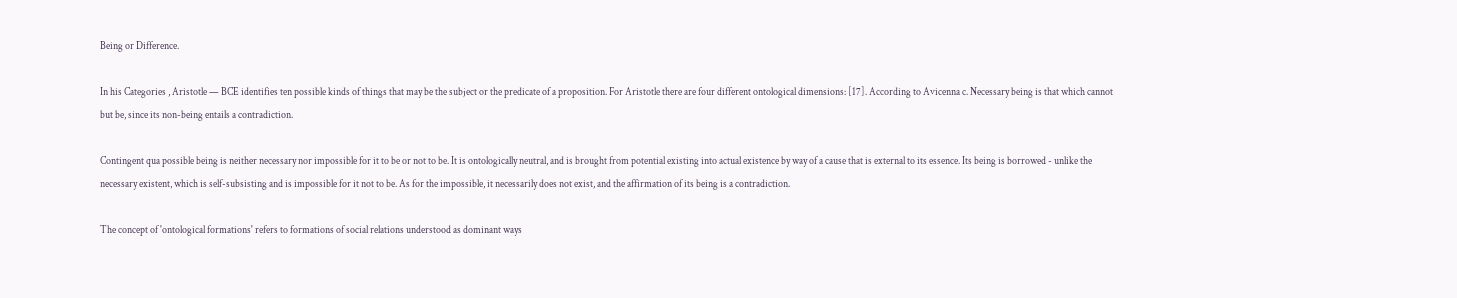Being or Difference.

In his Categories , Aristotle — BCE identifies ten possible kinds of things that may be the subject or the predicate of a proposition. For Aristotle there are four different ontological dimensions: [17]. According to Avicenna c. Necessary being is that which cannot but be, since its non-being entails a contradiction.

Contingent qua possible being is neither necessary nor impossible for it to be or not to be. It is ontologically neutral, and is brought from potential existing into actual existence by way of a cause that is external to its essence. Its being is borrowed - unlike the necessary existent, which is self-subsisting and is impossible for it not to be. As for the impossible, it necessarily does not exist, and the affirmation of its being is a contradiction.

The concept of 'ontological formations' refers to formations of social relations understood as dominant ways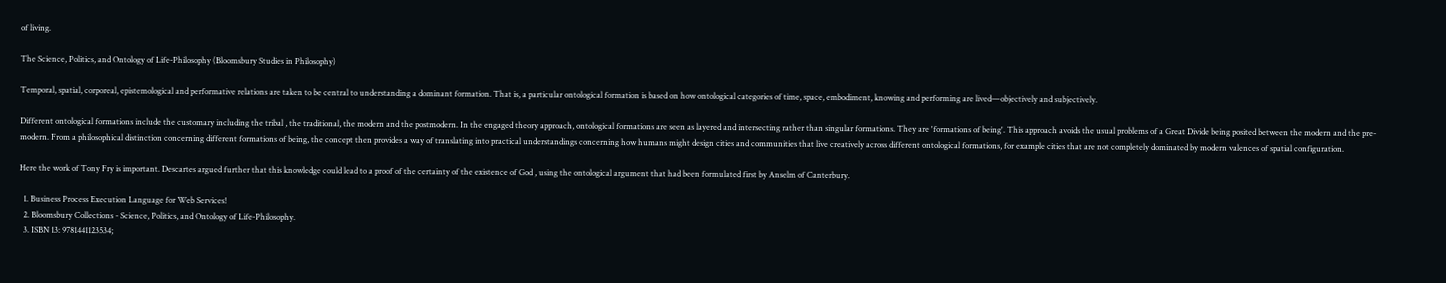of living.

The Science, Politics, and Ontology of Life-Philosophy (Bloomsbury Studies in Philosophy)

Temporal, spatial, corporeal, epistemological and performative relations are taken to be central to understanding a dominant formation. That is, a particular ontological formation is based on how ontological categories of time, space, embodiment, knowing and performing are lived—objectively and subjectively.

Different ontological formations include the customary including the tribal , the traditional, the modern and the postmodern. In the engaged theory approach, ontological formations are seen as layered and intersecting rather than singular formations. They are 'formations of being'. This approach avoids the usual problems of a Great Divide being posited between the modern and the pre-modern. From a philosophical distinction concerning different formations of being, the concept then provides a way of translating into practical understandings concerning how humans might design cities and communities that live creatively across different ontological formations, for example cities that are not completely dominated by modern valences of spatial configuration.

Here the work of Tony Fry is important. Descartes argued further that this knowledge could lead to a proof of the certainty of the existence of God , using the ontological argument that had been formulated first by Anselm of Canterbury.

  1. Business Process Execution Language for Web Services!
  2. Bloomsbury Collections - Science, Politics, and Ontology of Life-Philosophy.
  3. ISBN 13: 9781441123534;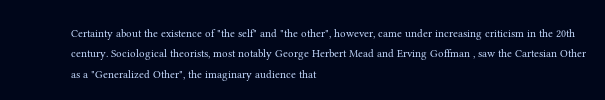Certainty about the existence of "the self" and "the other", however, came under increasing criticism in the 20th century. Sociological theorists, most notably George Herbert Mead and Erving Goffman , saw the Cartesian Other as a "Generalized Other", the imaginary audience that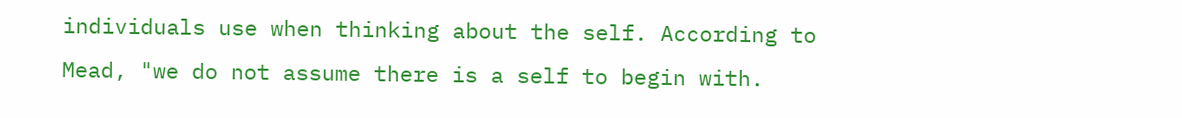individuals use when thinking about the self. According to Mead, "we do not assume there is a self to begin with.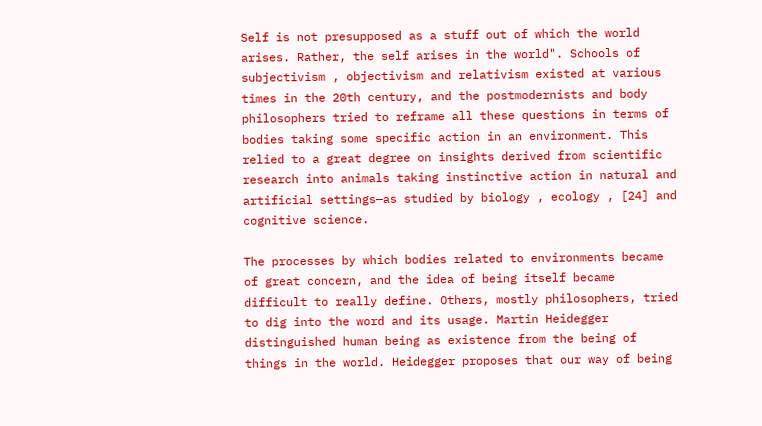Self is not presupposed as a stuff out of which the world arises. Rather, the self arises in the world". Schools of subjectivism , objectivism and relativism existed at various times in the 20th century, and the postmodernists and body philosophers tried to reframe all these questions in terms of bodies taking some specific action in an environment. This relied to a great degree on insights derived from scientific research into animals taking instinctive action in natural and artificial settings—as studied by biology , ecology , [24] and cognitive science.

The processes by which bodies related to environments became of great concern, and the idea of being itself became difficult to really define. Others, mostly philosophers, tried to dig into the word and its usage. Martin Heidegger distinguished human being as existence from the being of things in the world. Heidegger proposes that our way of being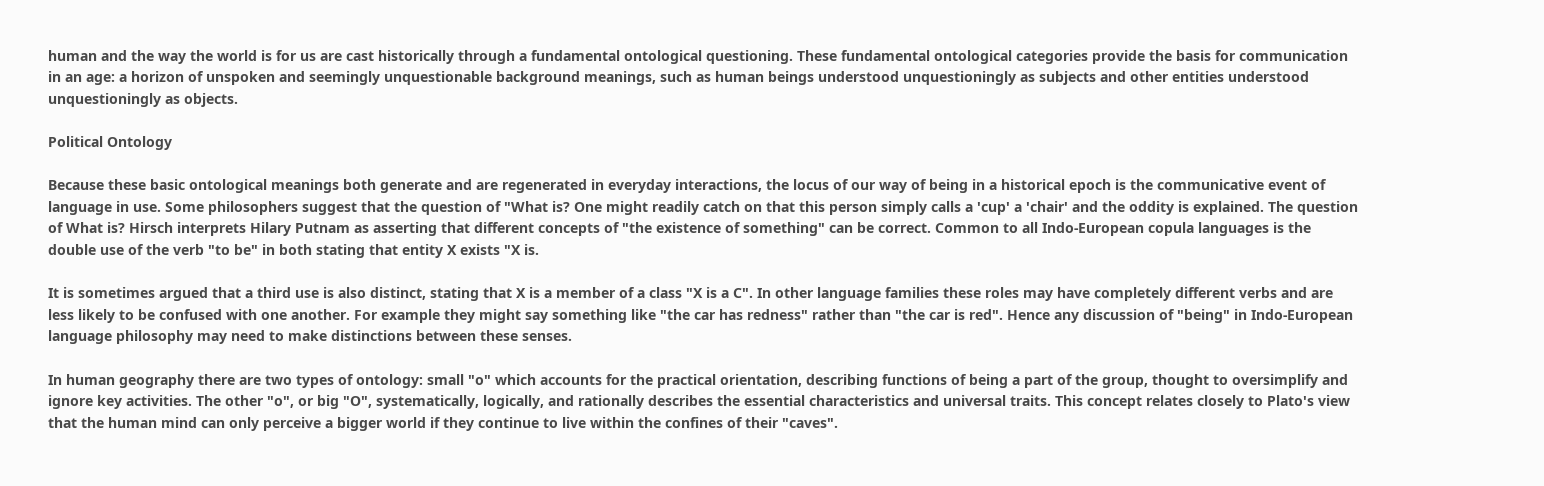human and the way the world is for us are cast historically through a fundamental ontological questioning. These fundamental ontological categories provide the basis for communication in an age: a horizon of unspoken and seemingly unquestionable background meanings, such as human beings understood unquestioningly as subjects and other entities understood unquestioningly as objects.

Political Ontology

Because these basic ontological meanings both generate and are regenerated in everyday interactions, the locus of our way of being in a historical epoch is the communicative event of language in use. Some philosophers suggest that the question of "What is? One might readily catch on that this person simply calls a 'cup' a 'chair' and the oddity is explained. The question of What is? Hirsch interprets Hilary Putnam as asserting that different concepts of "the existence of something" can be correct. Common to all Indo-European copula languages is the double use of the verb "to be" in both stating that entity X exists "X is.

It is sometimes argued that a third use is also distinct, stating that X is a member of a class "X is a C". In other language families these roles may have completely different verbs and are less likely to be confused with one another. For example they might say something like "the car has redness" rather than "the car is red". Hence any discussion of "being" in Indo-European language philosophy may need to make distinctions between these senses.

In human geography there are two types of ontology: small "o" which accounts for the practical orientation, describing functions of being a part of the group, thought to oversimplify and ignore key activities. The other "o", or big "O", systematically, logically, and rationally describes the essential characteristics and universal traits. This concept relates closely to Plato's view that the human mind can only perceive a bigger world if they continue to live within the confines of their "caves".